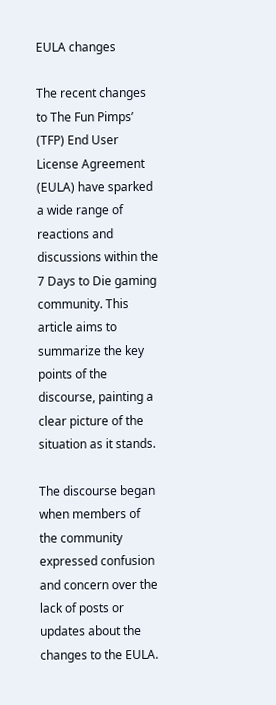EULA changes

The recent changes to The Fun Pimps’ (TFP) End User License Agreement (EULA) have sparked a wide range of reactions and discussions within the 7 Days to Die gaming community. This article aims to summarize the key points of the discourse, painting a clear picture of the situation as it stands.

The discourse began when members of the community expressed confusion and concern over the lack of posts or updates about the changes to the EULA.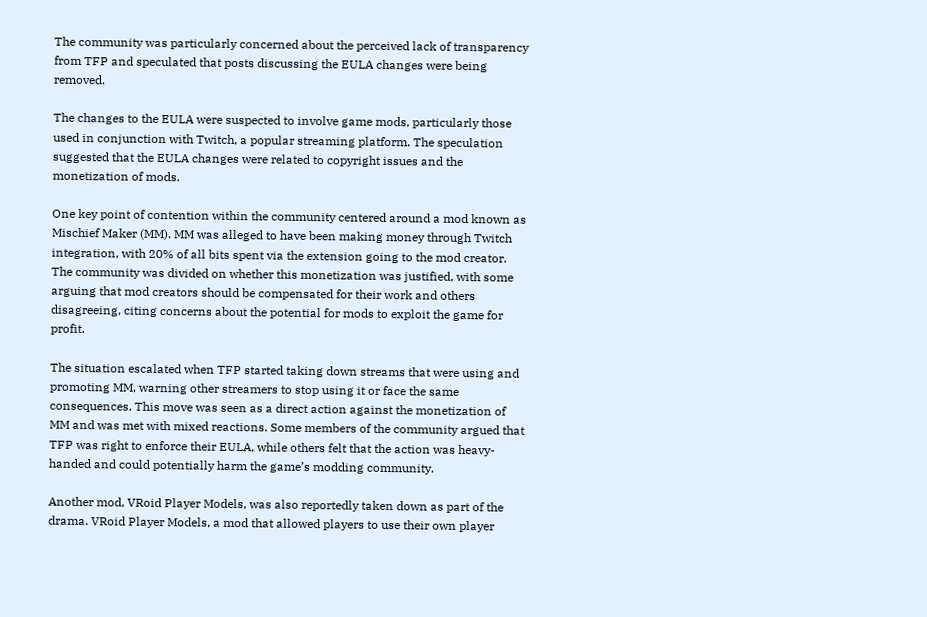The community was particularly concerned about the perceived lack of transparency from TFP and speculated that posts discussing the EULA changes were being removed.

The changes to the EULA were suspected to involve game mods, particularly those used in conjunction with Twitch, a popular streaming platform. The speculation suggested that the EULA changes were related to copyright issues and the monetization of mods.

One key point of contention within the community centered around a mod known as Mischief Maker (MM). MM was alleged to have been making money through Twitch integration, with 20% of all bits spent via the extension going to the mod creator. The community was divided on whether this monetization was justified, with some arguing that mod creators should be compensated for their work and others disagreeing, citing concerns about the potential for mods to exploit the game for profit.

The situation escalated when TFP started taking down streams that were using and promoting MM, warning other streamers to stop using it or face the same consequences. This move was seen as a direct action against the monetization of MM and was met with mixed reactions. Some members of the community argued that TFP was right to enforce their EULA, while others felt that the action was heavy-handed and could potentially harm the game’s modding community.

Another mod, VRoid Player Models, was also reportedly taken down as part of the drama. VRoid Player Models, a mod that allowed players to use their own player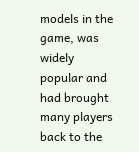models in the game, was widely popular and had brought many players back to the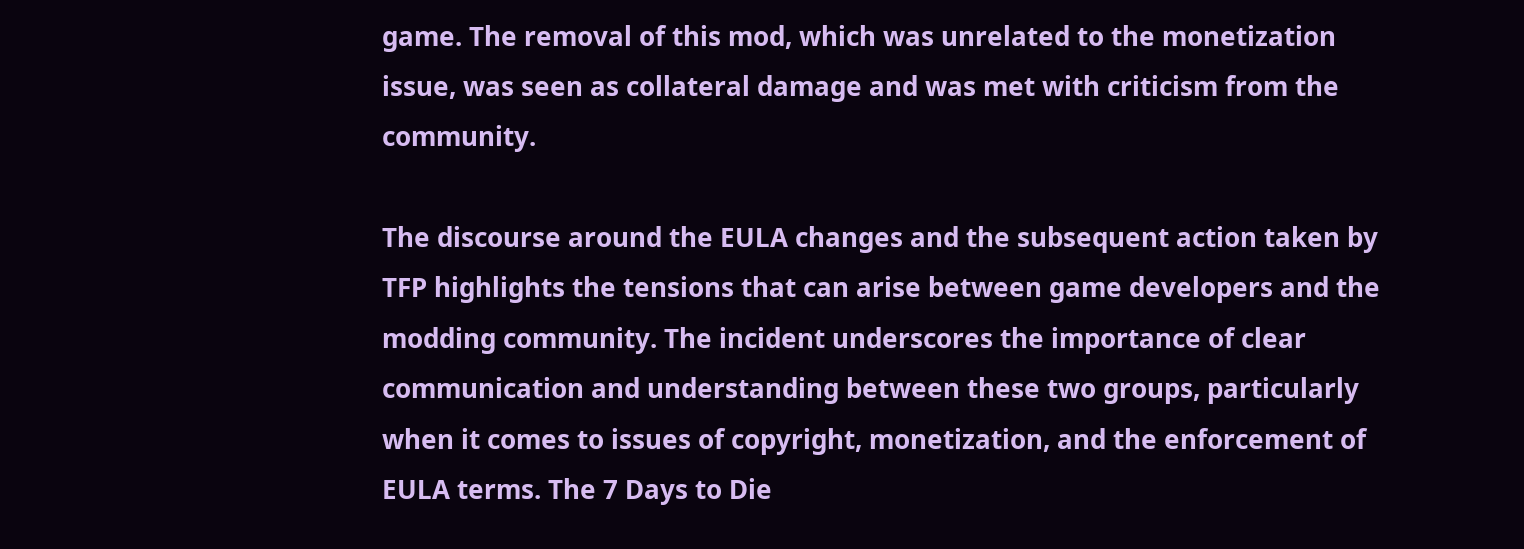game. The removal of this mod, which was unrelated to the monetization issue, was seen as collateral damage and was met with criticism from the community.

The discourse around the EULA changes and the subsequent action taken by TFP highlights the tensions that can arise between game developers and the modding community. The incident underscores the importance of clear communication and understanding between these two groups, particularly when it comes to issues of copyright, monetization, and the enforcement of EULA terms. The 7 Days to Die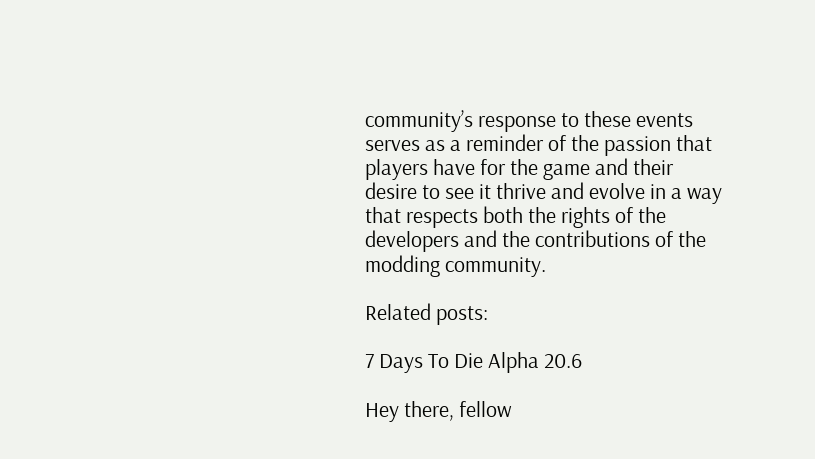community’s response to these events serves as a reminder of the passion that players have for the game and their desire to see it thrive and evolve in a way that respects both the rights of the developers and the contributions of the modding community.

Related posts:

7 Days To Die Alpha 20.6

Hey there, fellow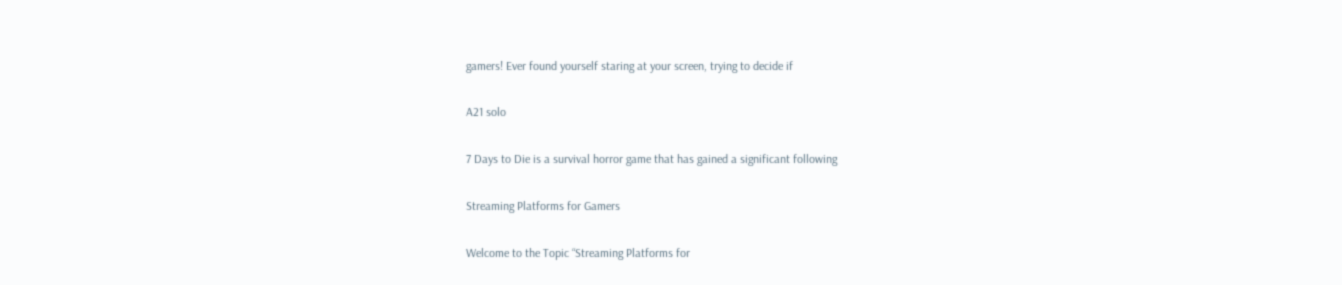gamers! Ever found yourself staring at your screen, trying to decide if

A21 solo

7 Days to Die is a survival horror game that has gained a significant following

Streaming Platforms for Gamers

Welcome to the Topic “Streaming Platforms for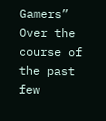Gamers” Over the course of the past few